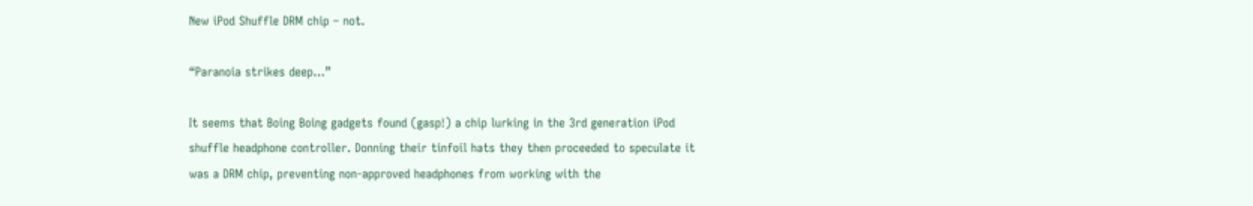New iPod Shuffle DRM chip – not.

“Paranoia strikes deep…”

It seems that Boing Boing gadgets found (gasp!) a chip lurking in the 3rd generation iPod shuffle headphone controller. Donning their tinfoil hats they then proceeded to speculate it was a DRM chip, preventing non-approved headphones from working with the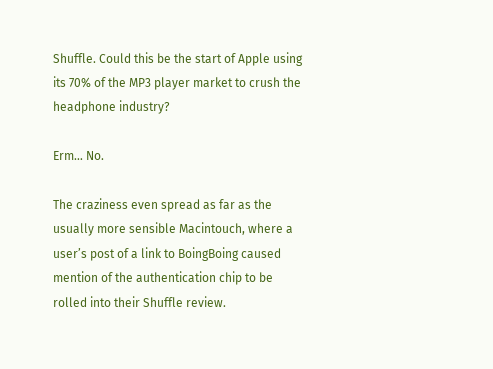Shuffle. Could this be the start of Apple using its 70% of the MP3 player market to crush the headphone industry?

Erm… No.

The craziness even spread as far as the usually more sensible Macintouch, where a user’s post of a link to BoingBoing caused mention of the authentication chip to be rolled into their Shuffle review.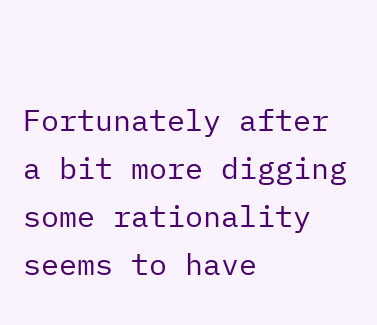Fortunately after a bit more digging some rationality seems to have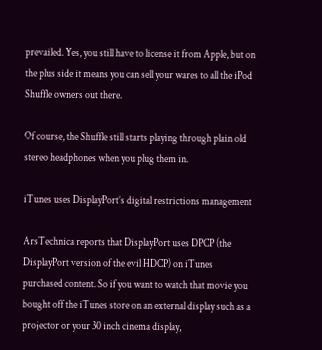prevailed. Yes, you still have to license it from Apple, but on the plus side it means you can sell your wares to all the iPod Shuffle owners out there.

Of course, the Shuffle still starts playing through plain old stereo headphones when you plug them in.

iTunes uses DisplayPort’s digital restrictions management

ArsTechnica reports that DisplayPort uses DPCP (the DisplayPort version of the evil HDCP) on iTunes purchased content. So if you want to watch that movie you bought off the iTunes store on an external display such as a projector or your 30 inch cinema display,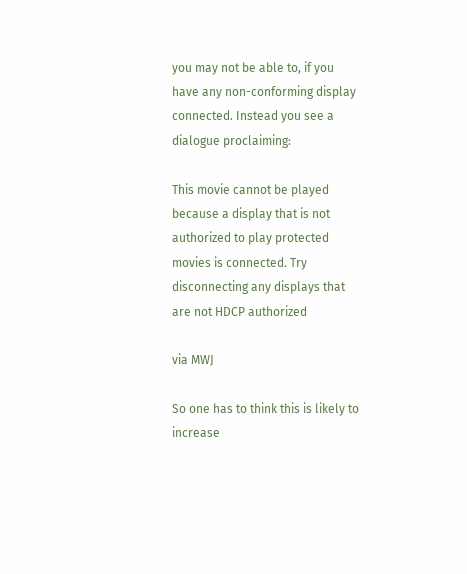you may not be able to, if you have any non-conforming display connected. Instead you see a dialogue proclaiming:

This movie cannot be played because a display that is not authorized to play protected movies is connected. Try disconnecting any displays that are not HDCP authorized

via MWJ

So one has to think this is likely to increase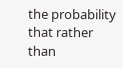the probability that rather than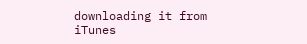downloading it from iTunes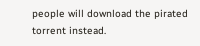people will download the pirated torrent instead.